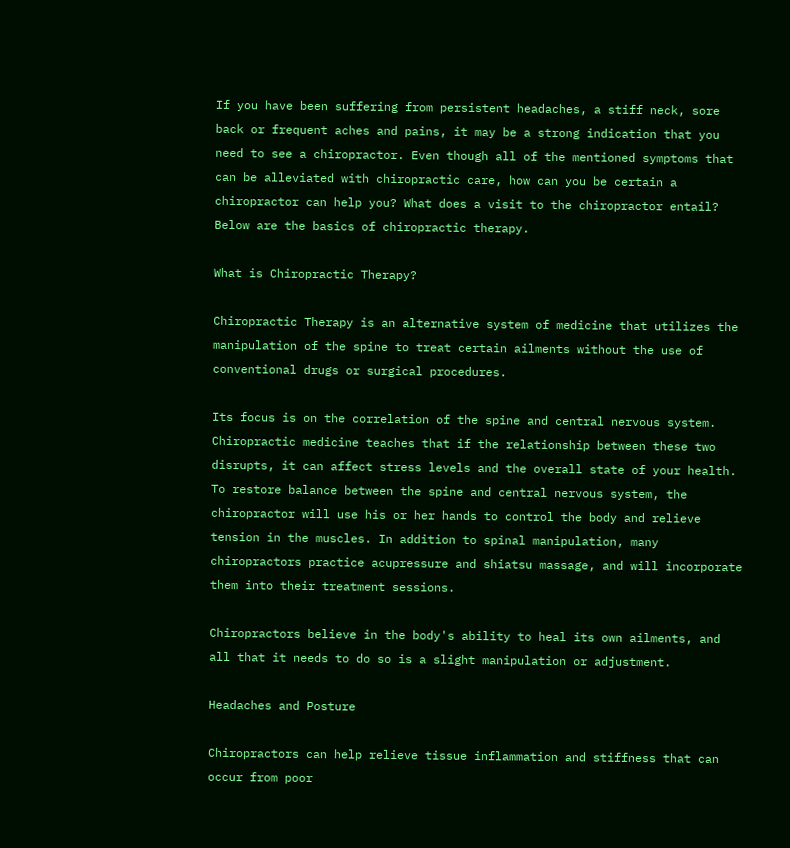If you have been suffering from persistent headaches, a stiff neck, sore back or frequent aches and pains, it may be a strong indication that you need to see a chiropractor. Even though all of the mentioned symptoms that can be alleviated with chiropractic care, how can you be certain a chiropractor can help you? What does a visit to the chiropractor entail? Below are the basics of chiropractic therapy.

What is Chiropractic Therapy?

Chiropractic Therapy is an alternative system of medicine that utilizes the manipulation of the spine to treat certain ailments without the use of conventional drugs or surgical procedures.

Its focus is on the correlation of the spine and central nervous system. Chiropractic medicine teaches that if the relationship between these two disrupts, it can affect stress levels and the overall state of your health. To restore balance between the spine and central nervous system, the chiropractor will use his or her hands to control the body and relieve tension in the muscles. In addition to spinal manipulation, many chiropractors practice acupressure and shiatsu massage, and will incorporate them into their treatment sessions.

Chiropractors believe in the body's ability to heal its own ailments, and all that it needs to do so is a slight manipulation or adjustment.

Headaches and Posture

Chiropractors can help relieve tissue inflammation and stiffness that can occur from poor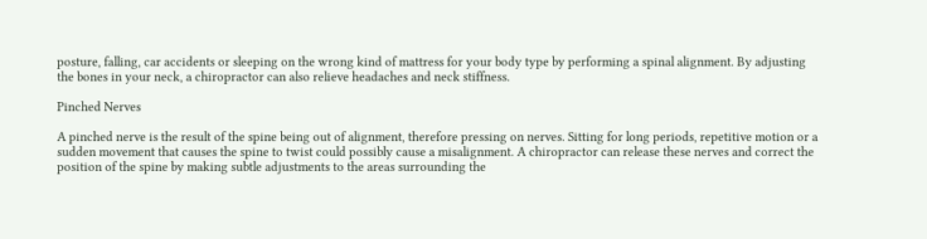posture, falling, car accidents or sleeping on the wrong kind of mattress for your body type by performing a spinal alignment. By adjusting the bones in your neck, a chiropractor can also relieve headaches and neck stiffness.

Pinched Nerves

A pinched nerve is the result of the spine being out of alignment, therefore pressing on nerves. Sitting for long periods, repetitive motion or a sudden movement that causes the spine to twist could possibly cause a misalignment. A chiropractor can release these nerves and correct the position of the spine by making subtle adjustments to the areas surrounding the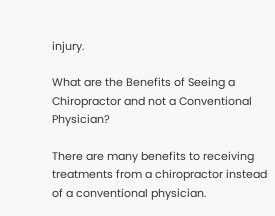injury.

What are the Benefits of Seeing a Chiropractor and not a Conventional Physician?

There are many benefits to receiving treatments from a chiropractor instead of a conventional physician.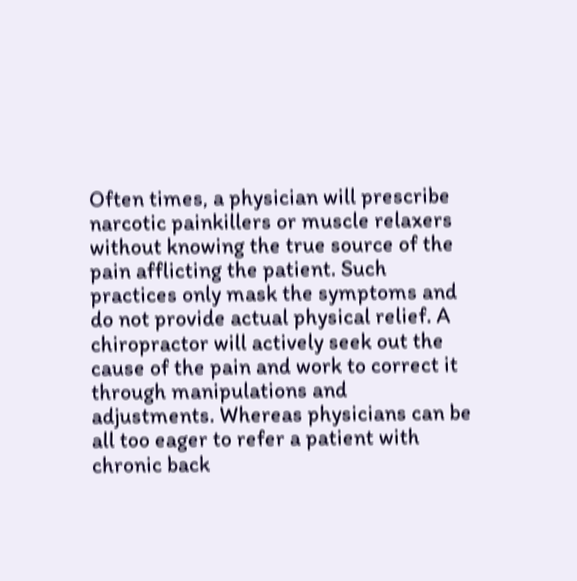Often times, a physician will prescribe narcotic painkillers or muscle relaxers without knowing the true source of the pain afflicting the patient. Such practices only mask the symptoms and do not provide actual physical relief. A chiropractor will actively seek out the cause of the pain and work to correct it through manipulations and adjustments. Whereas physicians can be all too eager to refer a patient with chronic back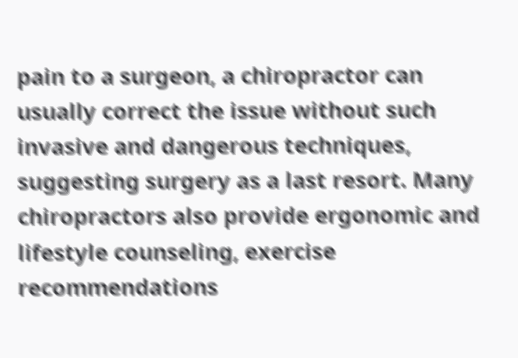pain to a surgeon, a chiropractor can usually correct the issue without such invasive and dangerous techniques, suggesting surgery as a last resort. Many chiropractors also provide ergonomic and lifestyle counseling, exercise recommendations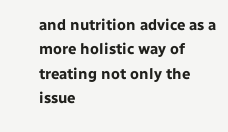and nutrition advice as a more holistic way of treating not only the issue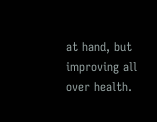at hand, but improving all over health.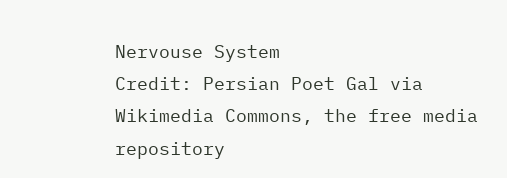Nervouse System
Credit: Persian Poet Gal via Wikimedia Commons, the free media repository